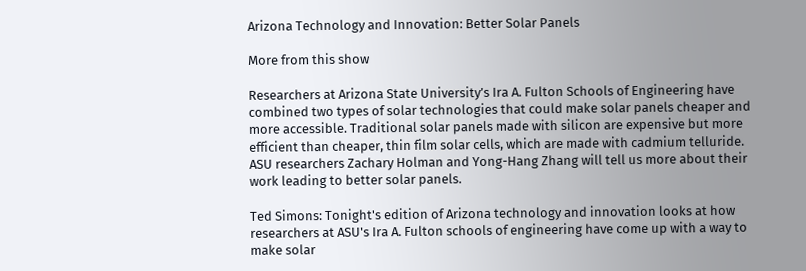Arizona Technology and Innovation: Better Solar Panels

More from this show

Researchers at Arizona State University’s Ira A. Fulton Schools of Engineering have combined two types of solar technologies that could make solar panels cheaper and more accessible. Traditional solar panels made with silicon are expensive but more efficient than cheaper, thin film solar cells, which are made with cadmium telluride. ASU researchers Zachary Holman and Yong-Hang Zhang will tell us more about their work leading to better solar panels.

Ted Simons: Tonight's edition of Arizona technology and innovation looks at how researchers at ASU's Ira A. Fulton schools of engineering have come up with a way to make solar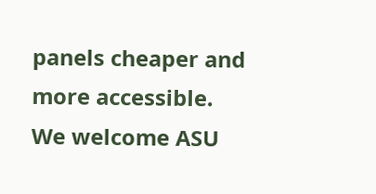panels cheaper and more accessible. We welcome ASU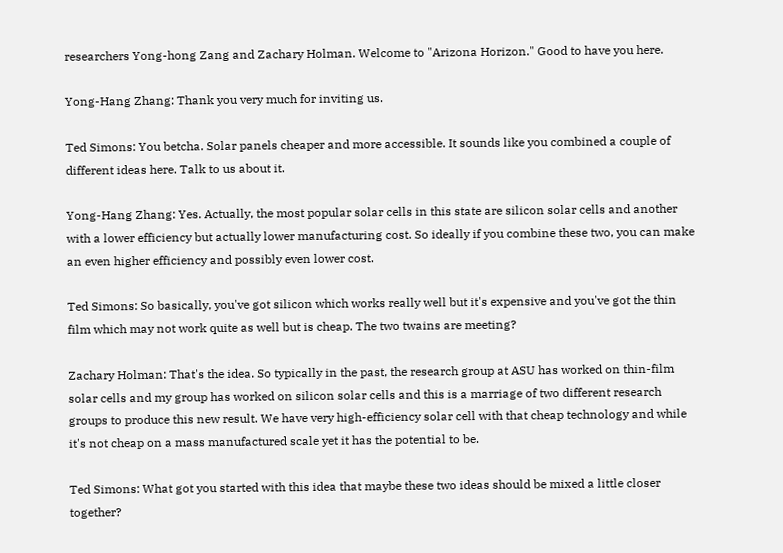researchers Yong-hong Zang and Zachary Holman. Welcome to "Arizona Horizon." Good to have you here.

Yong-Hang Zhang: Thank you very much for inviting us.

Ted Simons: You betcha. Solar panels cheaper and more accessible. It sounds like you combined a couple of different ideas here. Talk to us about it.

Yong-Hang Zhang: Yes. Actually, the most popular solar cells in this state are silicon solar cells and another with a lower efficiency but actually lower manufacturing cost. So ideally if you combine these two, you can make an even higher efficiency and possibly even lower cost.

Ted Simons: So basically, you've got silicon which works really well but it's expensive and you've got the thin film which may not work quite as well but is cheap. The two twains are meeting?

Zachary Holman: That's the idea. So typically in the past, the research group at ASU has worked on thin-film solar cells and my group has worked on silicon solar cells and this is a marriage of two different research groups to produce this new result. We have very high-efficiency solar cell with that cheap technology and while it's not cheap on a mass manufactured scale yet it has the potential to be.

Ted Simons: What got you started with this idea that maybe these two ideas should be mixed a little closer together?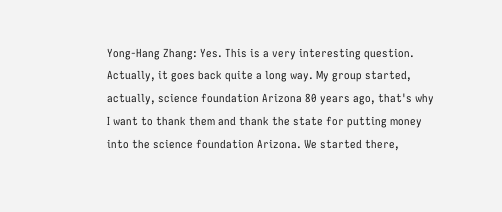Yong-Hang Zhang: Yes. This is a very interesting question. Actually, it goes back quite a long way. My group started, actually, science foundation Arizona 80 years ago, that's why I want to thank them and thank the state for putting money into the science foundation Arizona. We started there,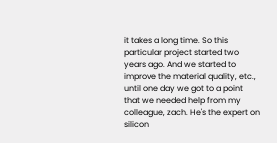it takes a long time. So this particular project started two years ago. And we started to improve the material quality, etc., until one day we got to a point that we needed help from my colleague, zach. He's the expert on silicon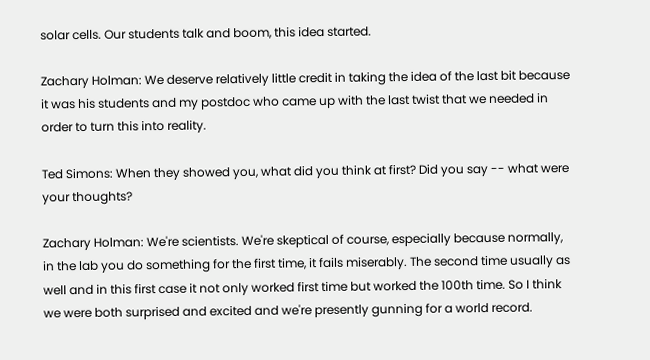solar cells. Our students talk and boom, this idea started.

Zachary Holman: We deserve relatively little credit in taking the idea of the last bit because it was his students and my postdoc who came up with the last twist that we needed in order to turn this into reality.

Ted Simons: When they showed you, what did you think at first? Did you say -- what were your thoughts?

Zachary Holman: We're scientists. We're skeptical of course, especially because normally, in the lab you do something for the first time, it fails miserably. The second time usually as well and in this first case it not only worked first time but worked the 100th time. So I think we were both surprised and excited and we're presently gunning for a world record.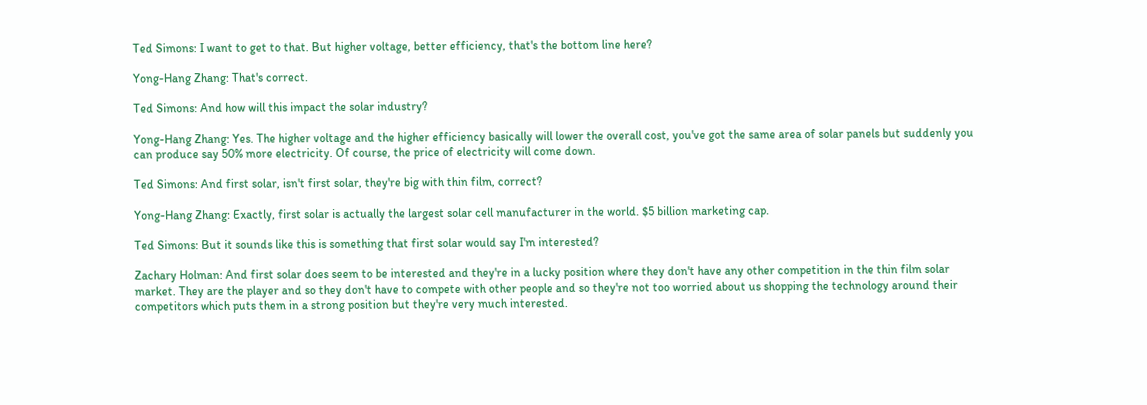Ted Simons: I want to get to that. But higher voltage, better efficiency, that's the bottom line here?

Yong-Hang Zhang: That's correct.

Ted Simons: And how will this impact the solar industry?

Yong-Hang Zhang: Yes. The higher voltage and the higher efficiency basically will lower the overall cost, you've got the same area of solar panels but suddenly you can produce say 50% more electricity. Of course, the price of electricity will come down.

Ted Simons: And first solar, isn't first solar, they're big with thin film, correct?

Yong-Hang Zhang: Exactly, first solar is actually the largest solar cell manufacturer in the world. $5 billion marketing cap.

Ted Simons: But it sounds like this is something that first solar would say I'm interested?

Zachary Holman: And first solar does seem to be interested and they're in a lucky position where they don't have any other competition in the thin film solar market. They are the player and so they don't have to compete with other people and so they're not too worried about us shopping the technology around their competitors which puts them in a strong position but they're very much interested.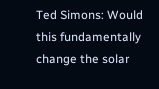Ted Simons: Would this fundamentally change the solar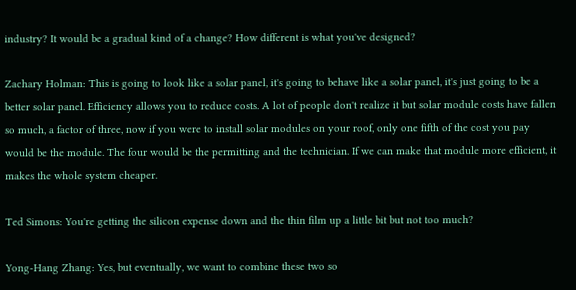industry? It would be a gradual kind of a change? How different is what you've designed?

Zachary Holman: This is going to look like a solar panel, it's going to behave like a solar panel, it's just going to be a better solar panel. Efficiency allows you to reduce costs. A lot of people don't realize it but solar module costs have fallen so much, a factor of three, now if you were to install solar modules on your roof, only one fifth of the cost you pay would be the module. The four would be the permitting and the technician. If we can make that module more efficient, it makes the whole system cheaper.

Ted Simons: You're getting the silicon expense down and the thin film up a little bit but not too much?

Yong-Hang Zhang: Yes, but eventually, we want to combine these two so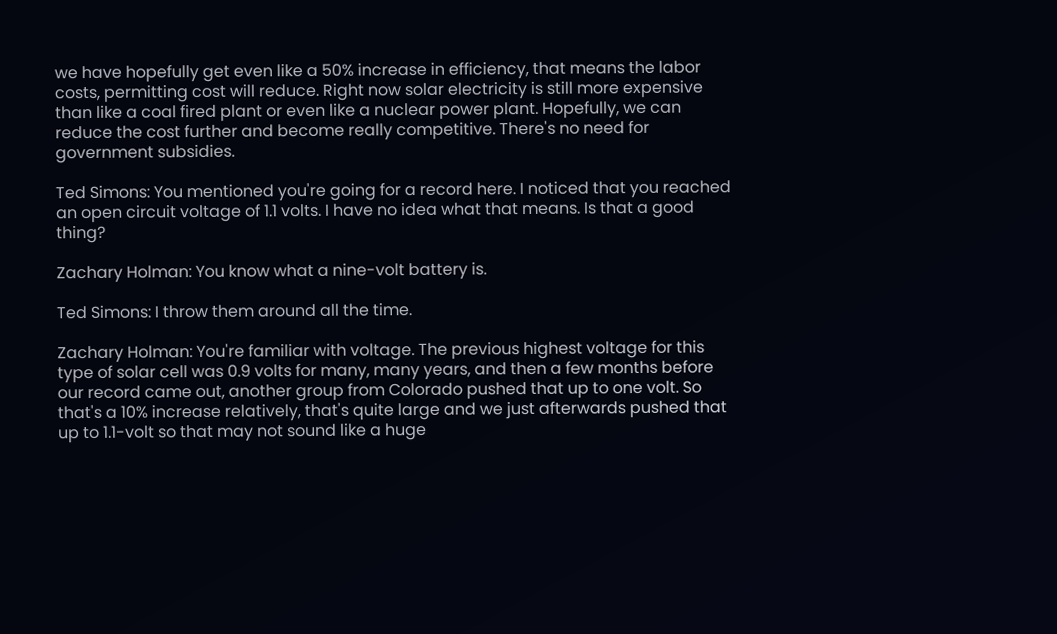we have hopefully get even like a 50% increase in efficiency, that means the labor costs, permitting cost will reduce. Right now solar electricity is still more expensive than like a coal fired plant or even like a nuclear power plant. Hopefully, we can reduce the cost further and become really competitive. There's no need for government subsidies.

Ted Simons: You mentioned you're going for a record here. I noticed that you reached an open circuit voltage of 1.1 volts. I have no idea what that means. Is that a good thing?

Zachary Holman: You know what a nine-volt battery is.

Ted Simons: I throw them around all the time.

Zachary Holman: You're familiar with voltage. The previous highest voltage for this type of solar cell was 0.9 volts for many, many years, and then a few months before our record came out, another group from Colorado pushed that up to one volt. So that's a 10% increase relatively, that's quite large and we just afterwards pushed that up to 1.1-volt so that may not sound like a huge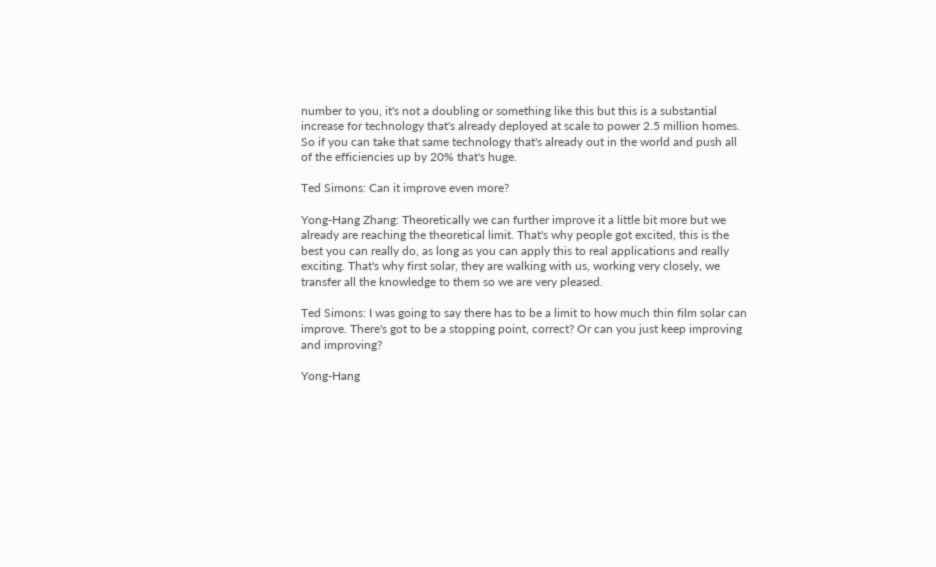number to you, it's not a doubling or something like this but this is a substantial increase for technology that's already deployed at scale to power 2.5 million homes. So if you can take that same technology that's already out in the world and push all of the efficiencies up by 20% that's huge.

Ted Simons: Can it improve even more?

Yong-Hang Zhang: Theoretically we can further improve it a little bit more but we already are reaching the theoretical limit. That's why people got excited, this is the best you can really do, as long as you can apply this to real applications and really exciting. That's why first solar, they are walking with us, working very closely, we transfer all the knowledge to them so we are very pleased.

Ted Simons: I was going to say there has to be a limit to how much thin film solar can improve. There's got to be a stopping point, correct? Or can you just keep improving and improving?

Yong-Hang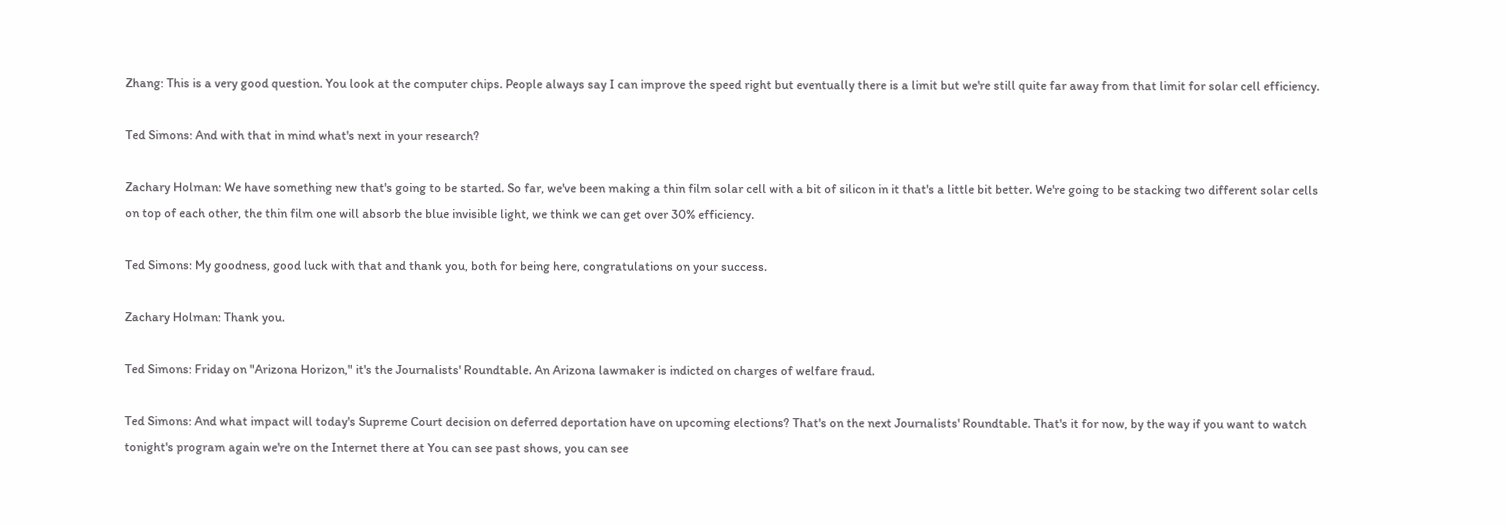Zhang: This is a very good question. You look at the computer chips. People always say I can improve the speed right but eventually there is a limit but we're still quite far away from that limit for solar cell efficiency.

Ted Simons: And with that in mind what's next in your research?

Zachary Holman: We have something new that's going to be started. So far, we've been making a thin film solar cell with a bit of silicon in it that's a little bit better. We're going to be stacking two different solar cells on top of each other, the thin film one will absorb the blue invisible light, we think we can get over 30% efficiency.

Ted Simons: My goodness, good luck with that and thank you, both for being here, congratulations on your success.

Zachary Holman: Thank you.

Ted Simons: Friday on "Arizona Horizon," it's the Journalists' Roundtable. An Arizona lawmaker is indicted on charges of welfare fraud.

Ted Simons: And what impact will today's Supreme Court decision on deferred deportation have on upcoming elections? That's on the next Journalists' Roundtable. That's it for now, by the way if you want to watch tonight's program again we're on the Internet there at You can see past shows, you can see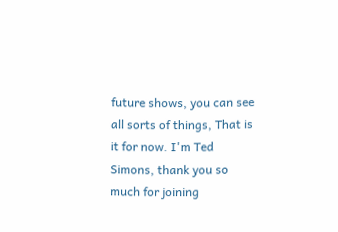future shows, you can see all sorts of things, That is it for now. I'm Ted Simons, thank you so much for joining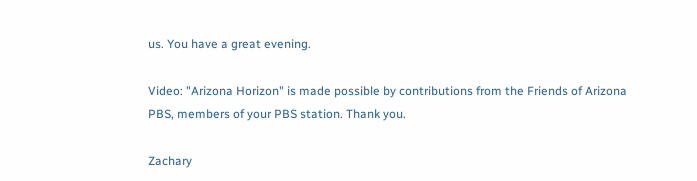us. You have a great evening.

Video: "Arizona Horizon" is made possible by contributions from the Friends of Arizona PBS, members of your PBS station. Thank you.

Zachary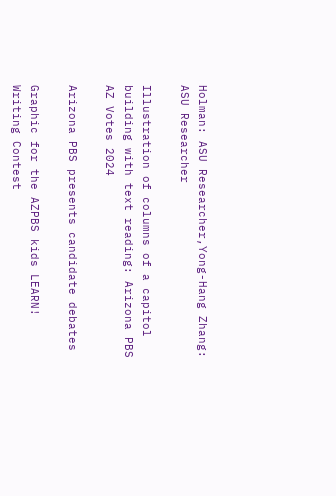Holman: ASU Researcher,Yong-Hang Zhang: ASU Researcher

Illustration of columns of a capitol building with text reading: Arizona PBS AZ Votes 2024

Arizona PBS presents candidate debates

Graphic for the AZPBS kids LEARN! Writing Contest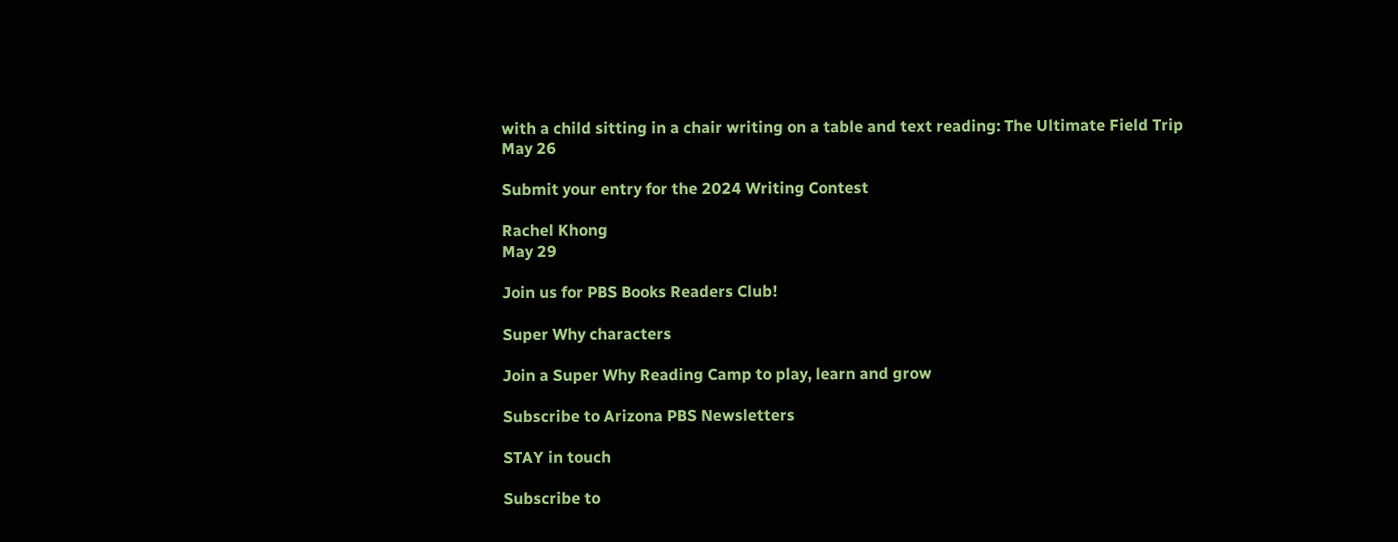with a child sitting in a chair writing on a table and text reading: The Ultimate Field Trip
May 26

Submit your entry for the 2024 Writing Contest

Rachel Khong
May 29

Join us for PBS Books Readers Club!

Super Why characters

Join a Super Why Reading Camp to play, learn and grow

Subscribe to Arizona PBS Newsletters

STAY in touch

Subscribe to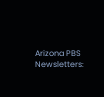Arizona PBS Newsletters: